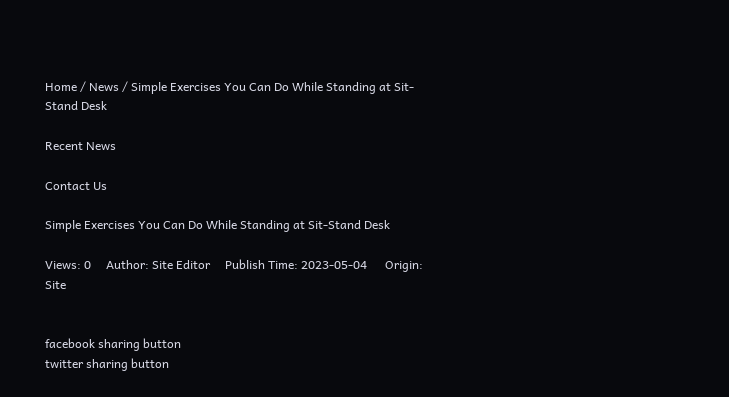Home / News / Simple Exercises You Can Do While Standing at Sit-Stand Desk

Recent News

Contact Us

Simple Exercises You Can Do While Standing at Sit-Stand Desk

Views: 0     Author: Site Editor     Publish Time: 2023-05-04      Origin: Site


facebook sharing button
twitter sharing button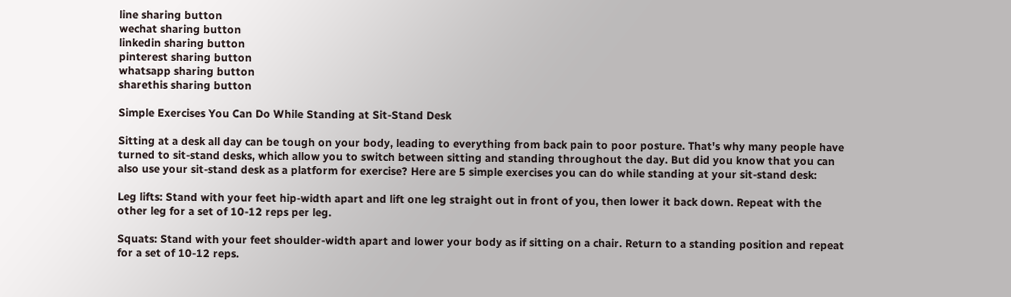line sharing button
wechat sharing button
linkedin sharing button
pinterest sharing button
whatsapp sharing button
sharethis sharing button

Simple Exercises You Can Do While Standing at Sit-Stand Desk

Sitting at a desk all day can be tough on your body, leading to everything from back pain to poor posture. That's why many people have turned to sit-stand desks, which allow you to switch between sitting and standing throughout the day. But did you know that you can also use your sit-stand desk as a platform for exercise? Here are 5 simple exercises you can do while standing at your sit-stand desk:

Leg lifts: Stand with your feet hip-width apart and lift one leg straight out in front of you, then lower it back down. Repeat with the other leg for a set of 10-12 reps per leg.

Squats: Stand with your feet shoulder-width apart and lower your body as if sitting on a chair. Return to a standing position and repeat for a set of 10-12 reps.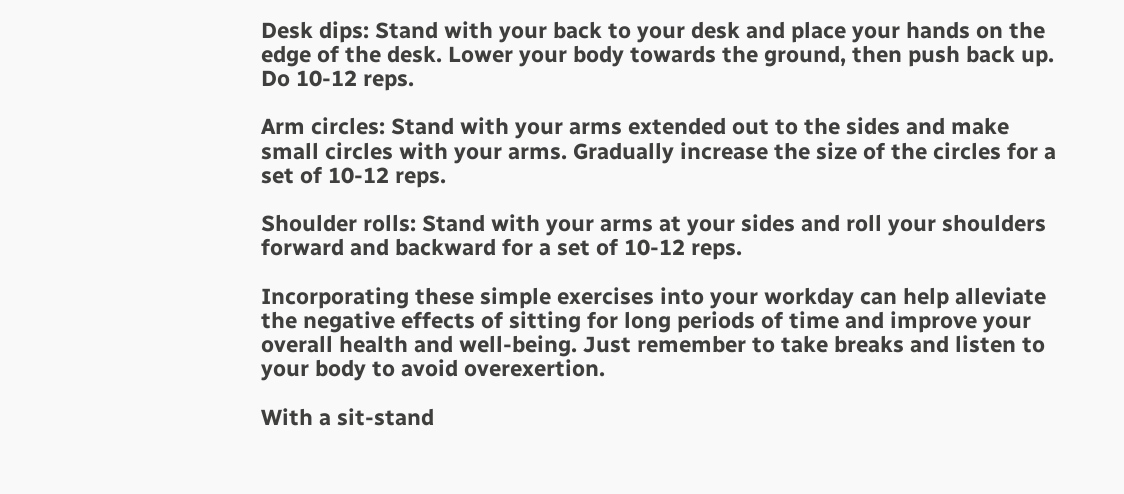Desk dips: Stand with your back to your desk and place your hands on the edge of the desk. Lower your body towards the ground, then push back up. Do 10-12 reps.

Arm circles: Stand with your arms extended out to the sides and make small circles with your arms. Gradually increase the size of the circles for a set of 10-12 reps.

Shoulder rolls: Stand with your arms at your sides and roll your shoulders forward and backward for a set of 10-12 reps.

Incorporating these simple exercises into your workday can help alleviate the negative effects of sitting for long periods of time and improve your overall health and well-being. Just remember to take breaks and listen to your body to avoid overexertion.

With a sit-stand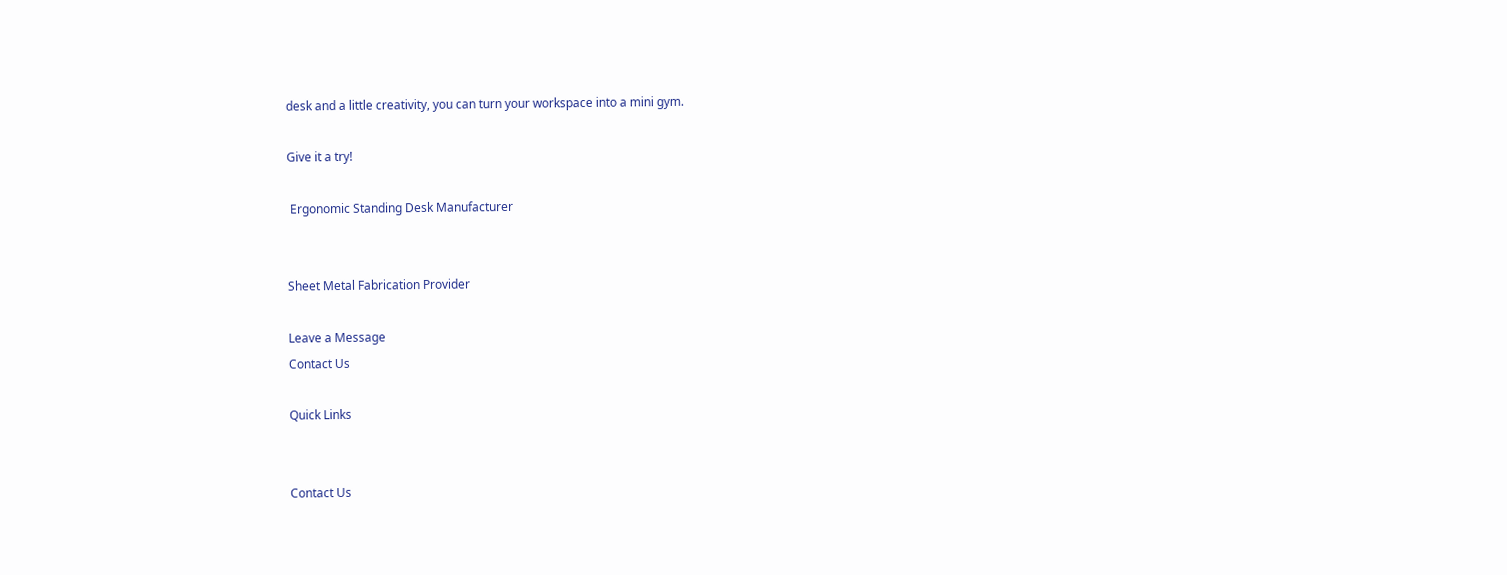desk and a little creativity, you can turn your workspace into a mini gym.

Give it a try!

 Ergonomic Standing Desk Manufacturer


Sheet Metal Fabrication Provider

Leave a Message
Contact Us

Quick Links


Contact Us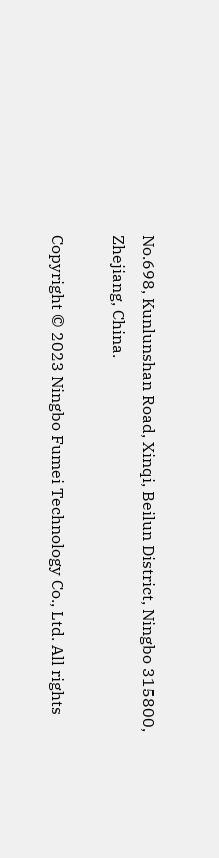No.698, Kunlunshan Road, Xinqi, Beilun District, Ningbo 315800, Zhejiang, China.

Copyright © 2023 Ningbo Fumei Technology Co., Ltd. All rights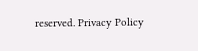reserved. Privacy Policy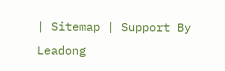| Sitemap | Support By Leadong